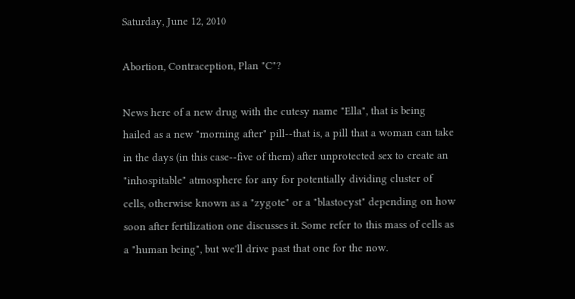Saturday, June 12, 2010

Abortion, Contraception, Plan "C"?

News here of a new drug with the cutesy name "Ella", that is being hailed as a new "morning after" pill--that is, a pill that a woman can take in the days (in this case--five of them) after unprotected sex to create an "inhospitable" atmosphere for any for potentially dividing cluster of cells, otherwise known as a "zygote" or a "blastocyst" depending on how soon after fertilization one discusses it. Some refer to this mass of cells as a "human being", but we'll drive past that one for the now.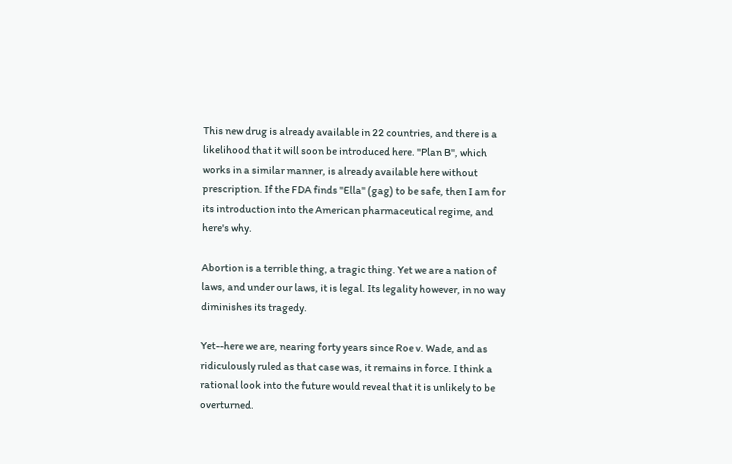This new drug is already available in 22 countries, and there is a likelihood that it will soon be introduced here. "Plan B", which works in a similar manner, is already available here without prescription. If the FDA finds "Ella" (gag) to be safe, then I am for its introduction into the American pharmaceutical regime, and here's why.

Abortion is a terrible thing, a tragic thing. Yet we are a nation of laws, and under our laws, it is legal. Its legality however, in no way diminishes its tragedy.

Yet--here we are, nearing forty years since Roe v. Wade, and as ridiculously ruled as that case was, it remains in force. I think a rational look into the future would reveal that it is unlikely to be overturned.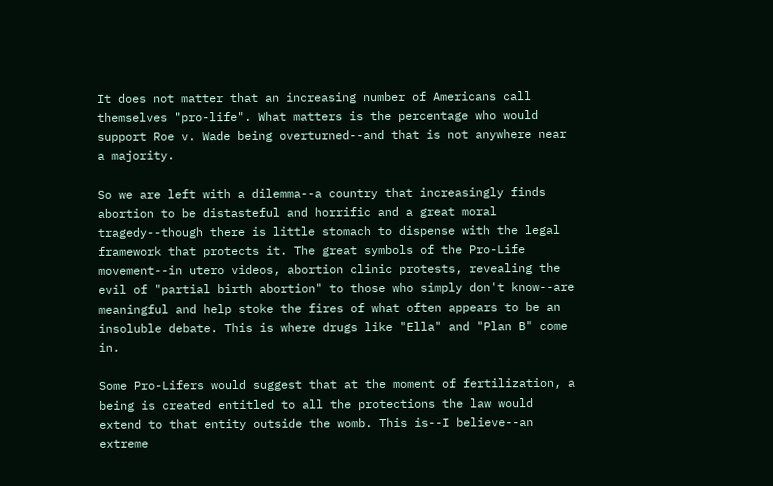It does not matter that an increasing number of Americans call themselves "pro-life". What matters is the percentage who would support Roe v. Wade being overturned--and that is not anywhere near a majority.

So we are left with a dilemma--a country that increasingly finds abortion to be distasteful and horrific and a great moral tragedy--though there is little stomach to dispense with the legal framework that protects it. The great symbols of the Pro-Life movement--in utero videos, abortion clinic protests, revealing the evil of "partial birth abortion" to those who simply don't know--are meaningful and help stoke the fires of what often appears to be an insoluble debate. This is where drugs like "Ella" and "Plan B" come in.

Some Pro-Lifers would suggest that at the moment of fertilization, a being is created entitled to all the protections the law would extend to that entity outside the womb. This is--I believe--an extreme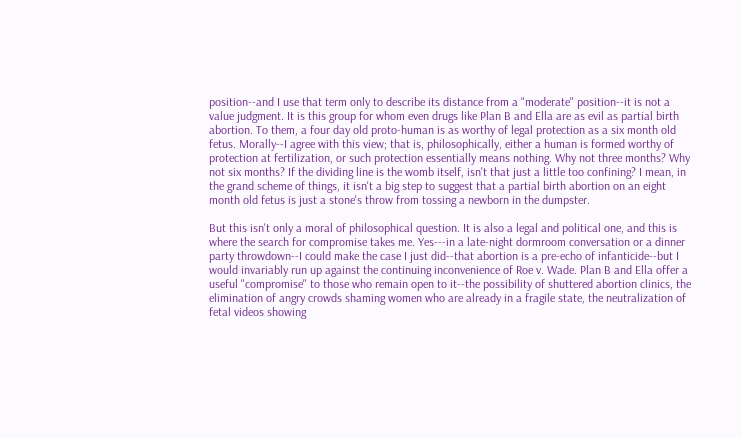position--and I use that term only to describe its distance from a "moderate" position--it is not a value judgment. It is this group for whom even drugs like Plan B and Ella are as evil as partial birth abortion. To them, a four day old proto-human is as worthy of legal protection as a six month old fetus. Morally--I agree with this view; that is, philosophically, either a human is formed worthy of protection at fertilization, or such protection essentially means nothing. Why not three months? Why not six months? If the dividing line is the womb itself, isn't that just a little too confining? I mean, in the grand scheme of things, it isn't a big step to suggest that a partial birth abortion on an eight month old fetus is just a stone's throw from tossing a newborn in the dumpster.

But this isn't only a moral of philosophical question. It is also a legal and political one, and this is where the search for compromise takes me. Yes---in a late-night dormroom conversation or a dinner party throwdown--I could make the case I just did--that abortion is a pre-echo of infanticide--but I would invariably run up against the continuing inconvenience of Roe v. Wade. Plan B and Ella offer a useful "compromise" to those who remain open to it--the possibility of shuttered abortion clinics, the elimination of angry crowds shaming women who are already in a fragile state, the neutralization of fetal videos showing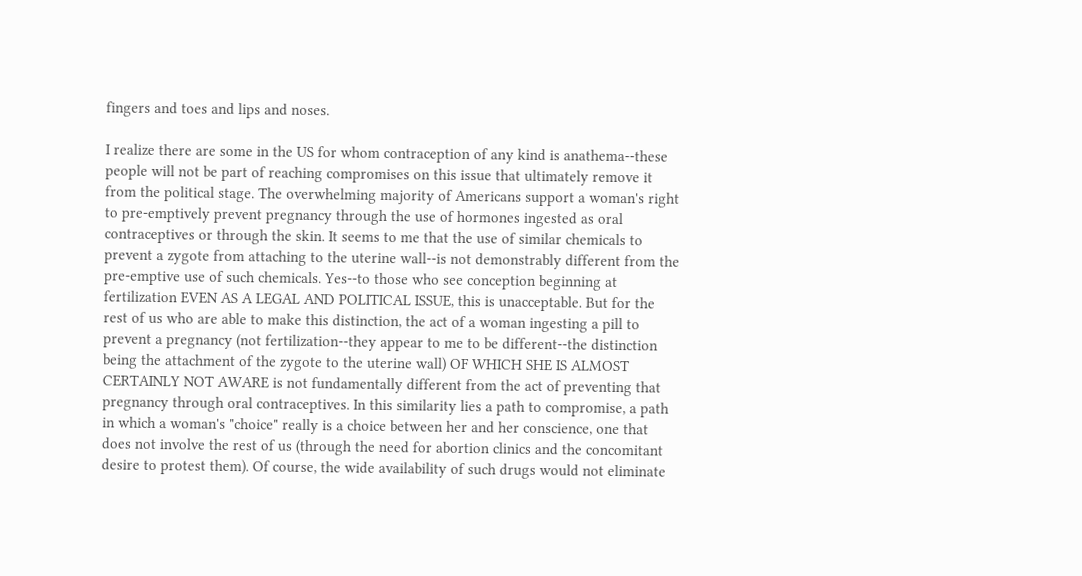fingers and toes and lips and noses.

I realize there are some in the US for whom contraception of any kind is anathema--these people will not be part of reaching compromises on this issue that ultimately remove it from the political stage. The overwhelming majority of Americans support a woman's right to pre-emptively prevent pregnancy through the use of hormones ingested as oral contraceptives or through the skin. It seems to me that the use of similar chemicals to prevent a zygote from attaching to the uterine wall--is not demonstrably different from the pre-emptive use of such chemicals. Yes--to those who see conception beginning at fertilization EVEN AS A LEGAL AND POLITICAL ISSUE, this is unacceptable. But for the rest of us who are able to make this distinction, the act of a woman ingesting a pill to prevent a pregnancy (not fertilization--they appear to me to be different--the distinction being the attachment of the zygote to the uterine wall) OF WHICH SHE IS ALMOST CERTAINLY NOT AWARE is not fundamentally different from the act of preventing that pregnancy through oral contraceptives. In this similarity lies a path to compromise, a path in which a woman's "choice" really is a choice between her and her conscience, one that does not involve the rest of us (through the need for abortion clinics and the concomitant desire to protest them). Of course, the wide availability of such drugs would not eliminate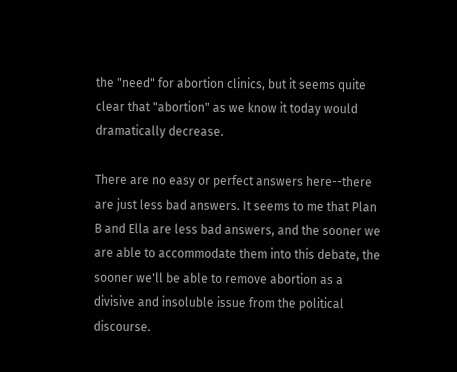the "need" for abortion clinics, but it seems quite clear that "abortion" as we know it today would dramatically decrease.

There are no easy or perfect answers here--there are just less bad answers. It seems to me that Plan B and Ella are less bad answers, and the sooner we are able to accommodate them into this debate, the sooner we'll be able to remove abortion as a divisive and insoluble issue from the political discourse.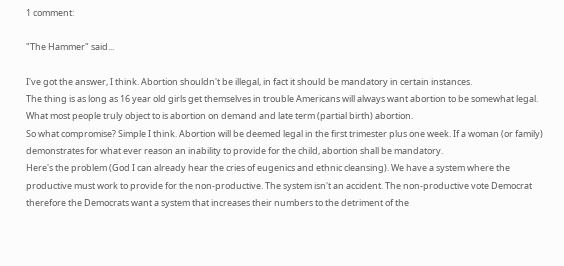1 comment:

"The Hammer" said...

I've got the answer, I think. Abortion shouldn't be illegal, in fact it should be mandatory in certain instances.
The thing is as long as 16 year old girls get themselves in trouble Americans will always want abortion to be somewhat legal. What most people truly object to is abortion on demand and late term (partial birth) abortion.
So what compromise? Simple I think. Abortion will be deemed legal in the first trimester plus one week. If a woman (or family) demonstrates for what ever reason an inability to provide for the child, abortion shall be mandatory.
Here's the problem (God I can already hear the cries of eugenics and ethnic cleansing). We have a system where the productive must work to provide for the non-productive. The system isn't an accident. The non-productive vote Democrat therefore the Democrats want a system that increases their numbers to the detriment of the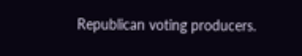Republican voting producers.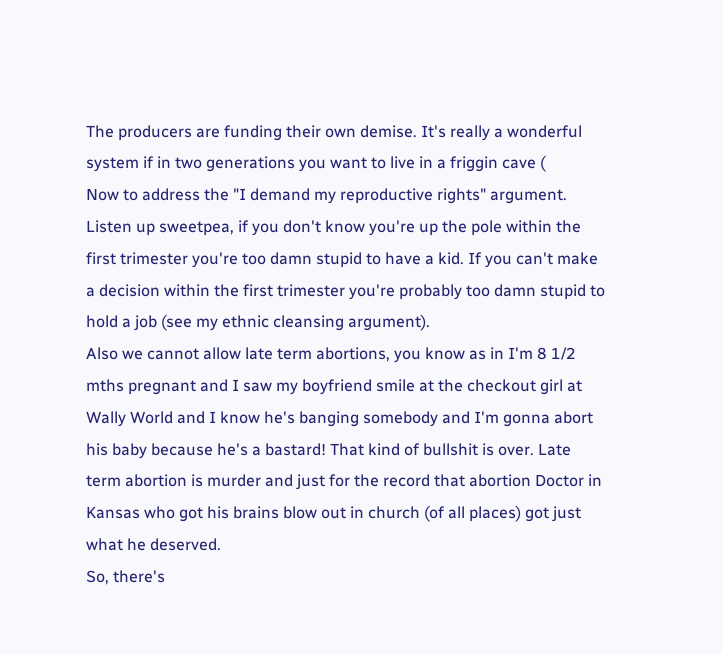The producers are funding their own demise. It's really a wonderful system if in two generations you want to live in a friggin cave (
Now to address the "I demand my reproductive rights" argument. Listen up sweetpea, if you don't know you're up the pole within the first trimester you're too damn stupid to have a kid. If you can't make a decision within the first trimester you're probably too damn stupid to hold a job (see my ethnic cleansing argument).
Also we cannot allow late term abortions, you know as in I'm 8 1/2 mths pregnant and I saw my boyfriend smile at the checkout girl at Wally World and I know he's banging somebody and I'm gonna abort his baby because he's a bastard! That kind of bullshit is over. Late term abortion is murder and just for the record that abortion Doctor in Kansas who got his brains blow out in church (of all places) got just what he deserved.
So, there's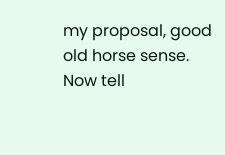my proposal, good old horse sense. Now tell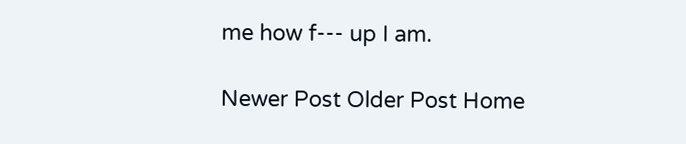me how f--- up I am.

Newer Post Older Post Home